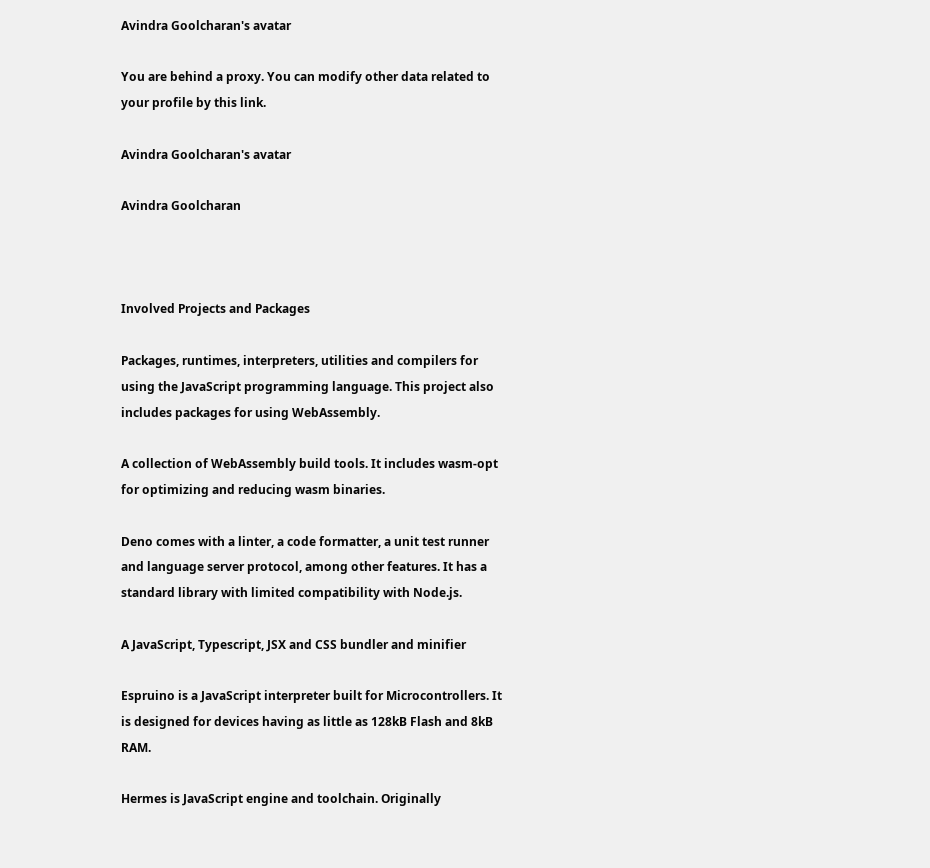Avindra Goolcharan's avatar

You are behind a proxy. You can modify other data related to your profile by this link.

Avindra Goolcharan's avatar

Avindra Goolcharan



Involved Projects and Packages

Packages, runtimes, interpreters, utilities and compilers for using the JavaScript programming language. This project also includes packages for using WebAssembly.

A collection of WebAssembly build tools. It includes wasm-opt for optimizing and reducing wasm binaries.

Deno comes with a linter, a code formatter, a unit test runner and language server protocol, among other features. It has a standard library with limited compatibility with Node.js.

A JavaScript, Typescript, JSX and CSS bundler and minifier

Espruino is a JavaScript interpreter built for Microcontrollers. It is designed for devices having as little as 128kB Flash and 8kB RAM.

Hermes is JavaScript engine and toolchain. Originally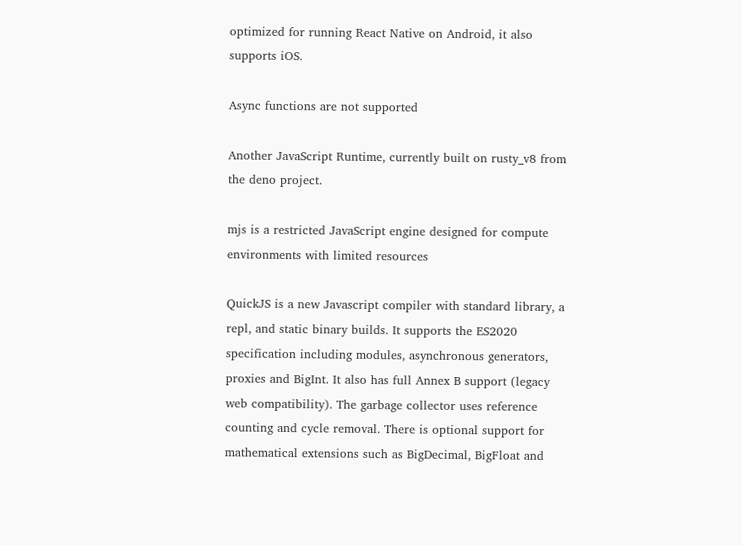optimized for running React Native on Android, it also supports iOS.

Async functions are not supported

Another JavaScript Runtime, currently built on rusty_v8 from the deno project.

mjs is a restricted JavaScript engine designed for compute environments with limited resources

QuickJS is a new Javascript compiler with standard library, a repl, and static binary builds. It supports the ES2020 specification including modules, asynchronous generators, proxies and BigInt. It also has full Annex B support (legacy web compatibility). The garbage collector uses reference counting and cycle removal. There is optional support for mathematical extensions such as BigDecimal, BigFloat and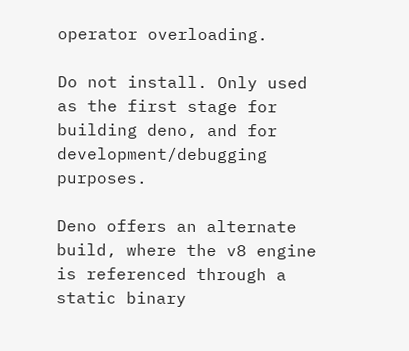operator overloading.

Do not install. Only used as the first stage for building deno, and for development/debugging purposes.

Deno offers an alternate build, where the v8 engine is referenced through a static binary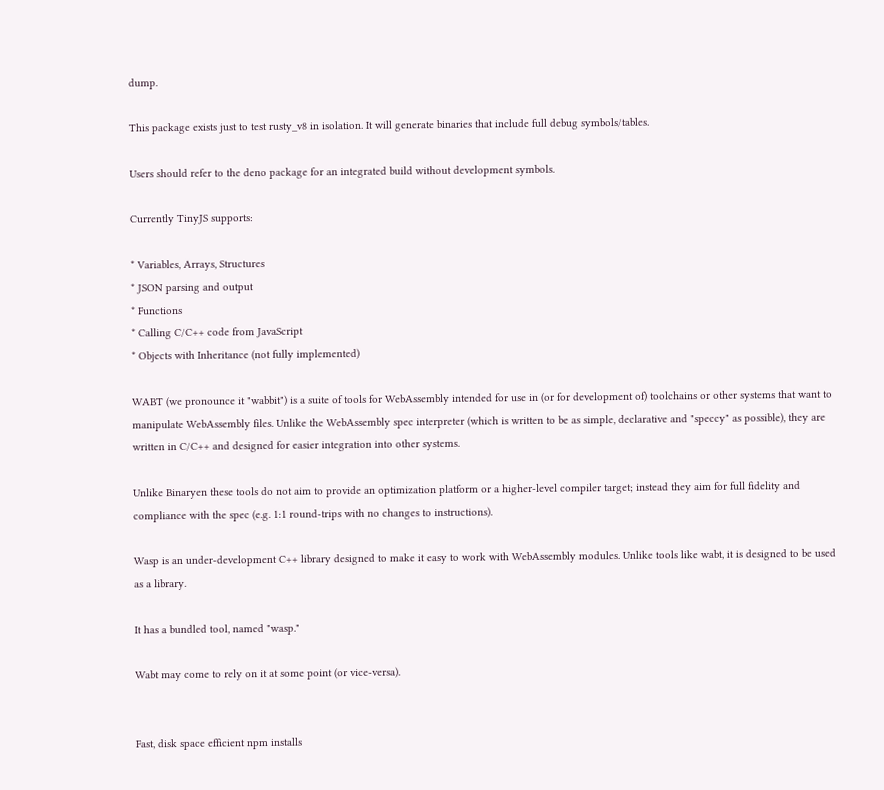dump.

This package exists just to test rusty_v8 in isolation. It will generate binaries that include full debug symbols/tables.

Users should refer to the deno package for an integrated build without development symbols.

Currently TinyJS supports:

* Variables, Arrays, Structures
* JSON parsing and output
* Functions
* Calling C/C++ code from JavaScript
* Objects with Inheritance (not fully implemented)

WABT (we pronounce it "wabbit") is a suite of tools for WebAssembly intended for use in (or for development of) toolchains or other systems that want to manipulate WebAssembly files. Unlike the WebAssembly spec interpreter (which is written to be as simple, declarative and "speccy" as possible), they are written in C/C++ and designed for easier integration into other systems.

Unlike Binaryen these tools do not aim to provide an optimization platform or a higher-level compiler target; instead they aim for full fidelity and compliance with the spec (e.g. 1:1 round-trips with no changes to instructions).

Wasp is an under-development C++ library designed to make it easy to work with WebAssembly modules. Unlike tools like wabt, it is designed to be used as a library.

It has a bundled tool, named "wasp."

Wabt may come to rely on it at some point (or vice-versa).


Fast, disk space efficient npm installs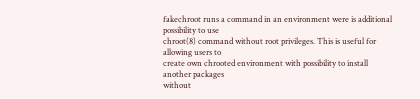fakechroot runs a command in an environment were is additional possibility to use
chroot(8) command without root privileges. This is useful for allowing users to
create own chrooted environment with possibility to install another packages
without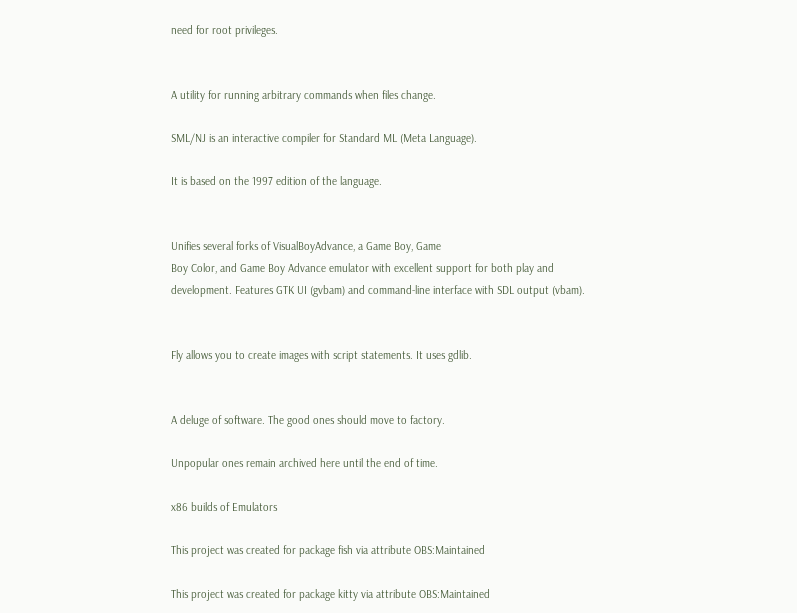need for root privileges.


A utility for running arbitrary commands when files change.

SML/NJ is an interactive compiler for Standard ML (Meta Language).

It is based on the 1997 edition of the language.


Unifies several forks of VisualBoyAdvance, a Game Boy, Game
Boy Color, and Game Boy Advance emulator with excellent support for both play and
development. Features GTK UI (gvbam) and command-line interface with SDL output (vbam).


Fly allows you to create images with script statements. It uses gdlib.


A deluge of software. The good ones should move to factory.

Unpopular ones remain archived here until the end of time.

x86 builds of Emulators

This project was created for package fish via attribute OBS:Maintained

This project was created for package kitty via attribute OBS:Maintained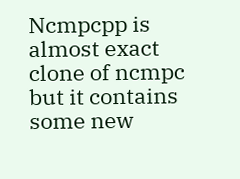Ncmpcpp is almost exact clone of ncmpc but it contains some new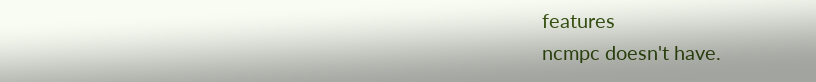features
ncmpc doesn't have.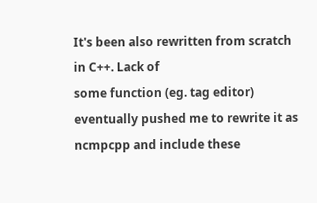It's been also rewritten from scratch in C++. Lack of
some function (eg. tag editor) eventually pushed me to rewrite it as
ncmpcpp and include these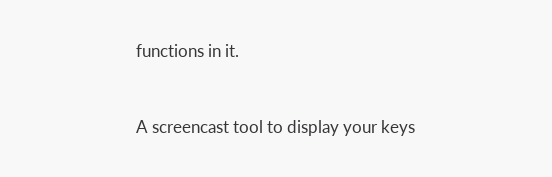functions in it.


A screencast tool to display your keys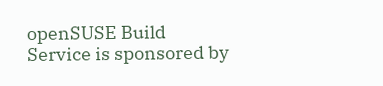openSUSE Build Service is sponsored by